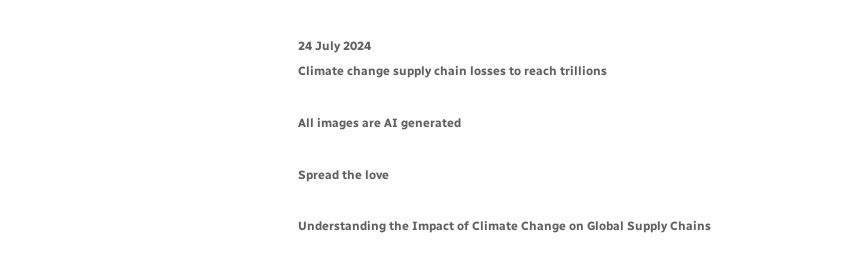24 July 2024
Climate change supply chain losses to reach trillions

All images are AI generated

Spread the love

Understanding the Impact of Climate Change on Global Supply Chains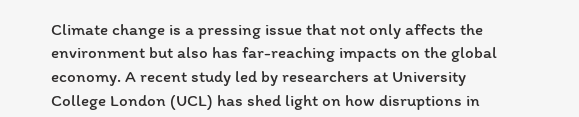Climate change is a pressing issue that not only affects the environment but also has far-reaching impacts on the global economy. A recent study led by researchers at University College London (UCL) has shed light on how disruptions in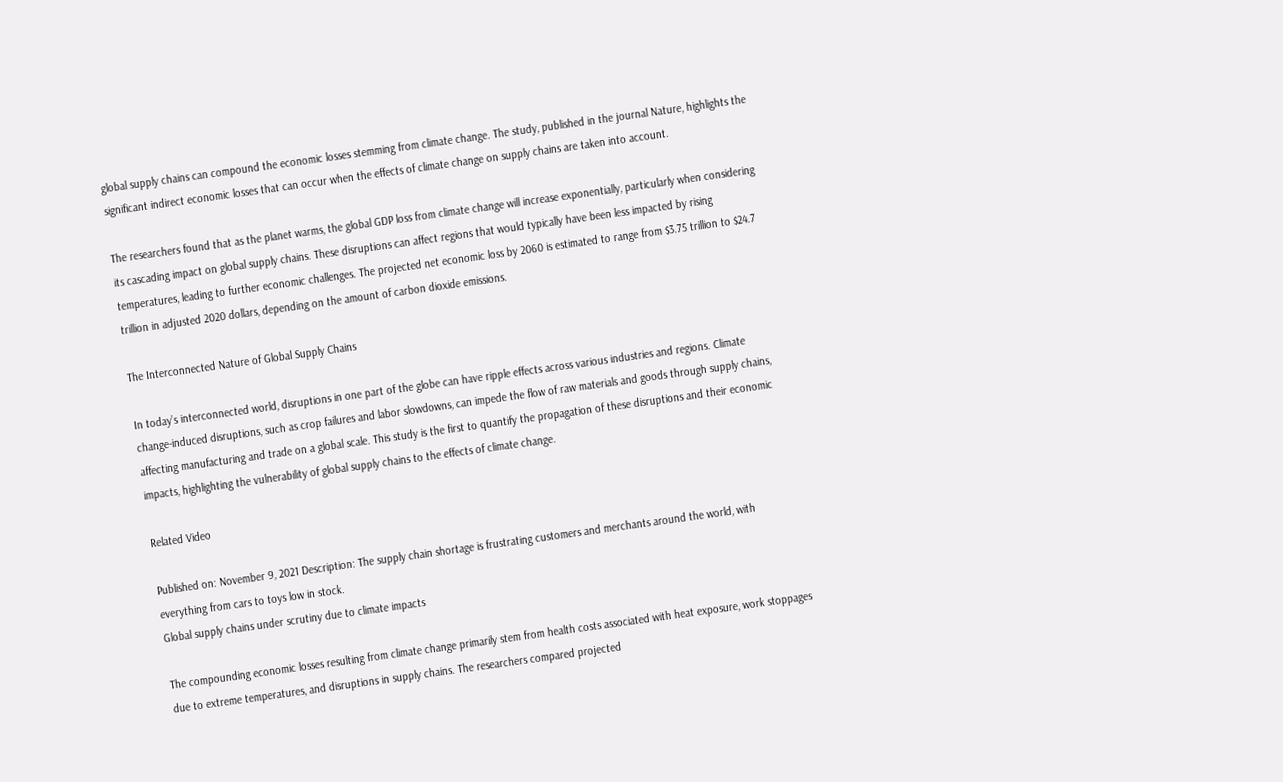global supply chains can compound the economic losses stemming from climate change. The study, published in the journal Nature, highlights the significant indirect economic losses that can occur when the effects of climate change on supply chains are taken into account.

The researchers found that as the planet warms, the global GDP loss from climate change will increase exponentially, particularly when considering its cascading impact on global supply chains. These disruptions can affect regions that would typically have been less impacted by rising temperatures, leading to further economic challenges. The projected net economic loss by 2060 is estimated to range from $3.75 trillion to $24.7 trillion in adjusted 2020 dollars, depending on the amount of carbon dioxide emissions.

The Interconnected Nature of Global Supply Chains

In today’s interconnected world, disruptions in one part of the globe can have ripple effects across various industries and regions. Climate change-induced disruptions, such as crop failures and labor slowdowns, can impede the flow of raw materials and goods through supply chains, affecting manufacturing and trade on a global scale. This study is the first to quantify the propagation of these disruptions and their economic impacts, highlighting the vulnerability of global supply chains to the effects of climate change.

Related Video

Published on: November 9, 2021 Description: The supply chain shortage is frustrating customers and merchants around the world, with everything from cars to toys low in stock.
Global supply chains under scrutiny due to climate impacts

The compounding economic losses resulting from climate change primarily stem from health costs associated with heat exposure, work stoppages due to extreme temperatures, and disruptions in supply chains. The researchers compared projected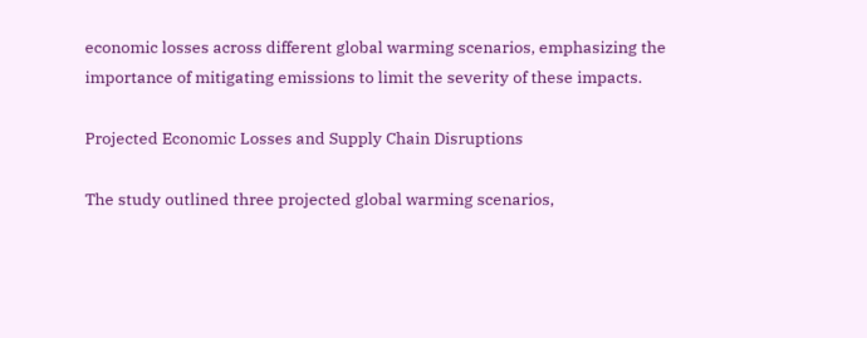economic losses across different global warming scenarios, emphasizing the importance of mitigating emissions to limit the severity of these impacts.

Projected Economic Losses and Supply Chain Disruptions

The study outlined three projected global warming scenarios,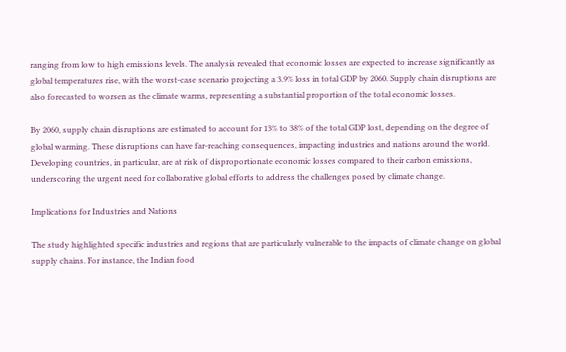ranging from low to high emissions levels. The analysis revealed that economic losses are expected to increase significantly as global temperatures rise, with the worst-case scenario projecting a 3.9% loss in total GDP by 2060. Supply chain disruptions are also forecasted to worsen as the climate warms, representing a substantial proportion of the total economic losses.

By 2060, supply chain disruptions are estimated to account for 13% to 38% of the total GDP lost, depending on the degree of global warming. These disruptions can have far-reaching consequences, impacting industries and nations around the world. Developing countries, in particular, are at risk of disproportionate economic losses compared to their carbon emissions, underscoring the urgent need for collaborative global efforts to address the challenges posed by climate change.

Implications for Industries and Nations

The study highlighted specific industries and regions that are particularly vulnerable to the impacts of climate change on global supply chains. For instance, the Indian food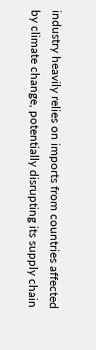industry heavily relies on imports from countries affected by climate change, potentially disrupting its supply chain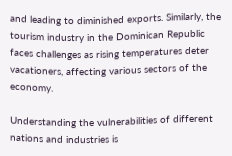and leading to diminished exports. Similarly, the tourism industry in the Dominican Republic faces challenges as rising temperatures deter vacationers, affecting various sectors of the economy.

Understanding the vulnerabilities of different nations and industries is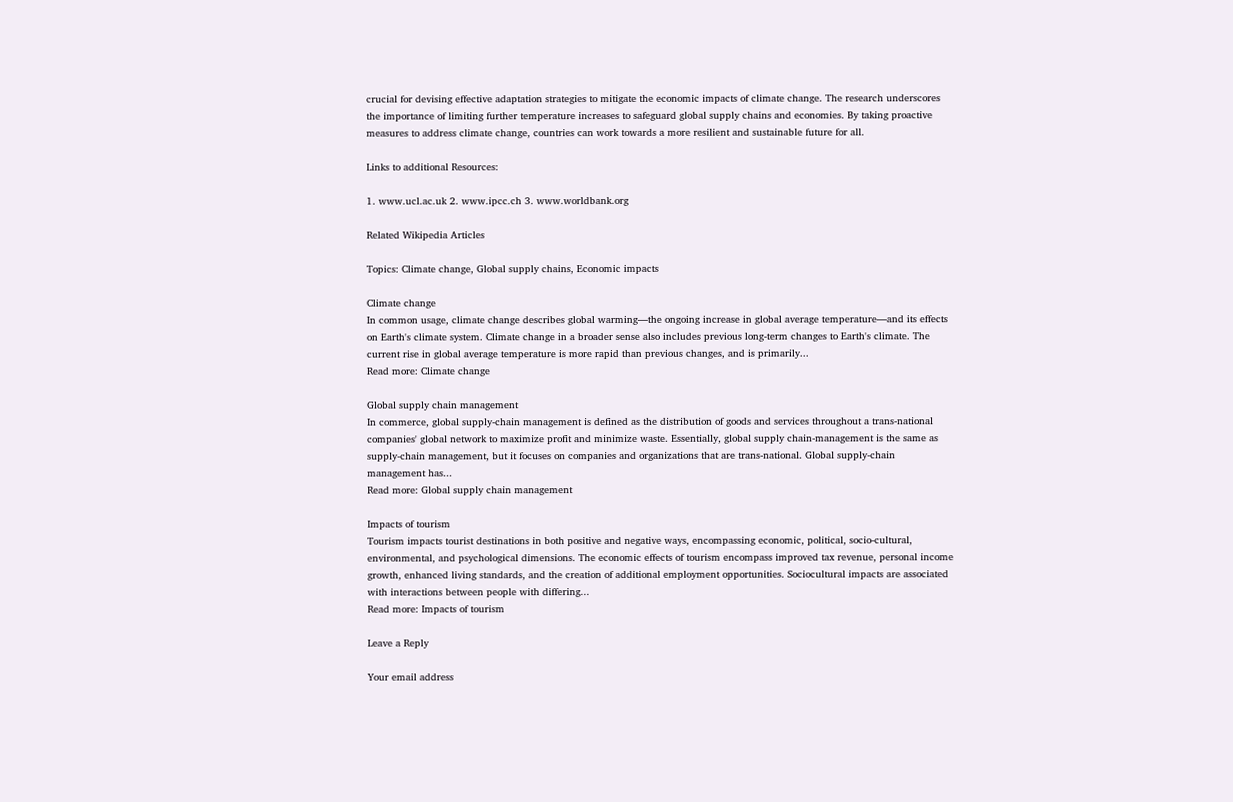crucial for devising effective adaptation strategies to mitigate the economic impacts of climate change. The research underscores the importance of limiting further temperature increases to safeguard global supply chains and economies. By taking proactive measures to address climate change, countries can work towards a more resilient and sustainable future for all.

Links to additional Resources:

1. www.ucl.ac.uk 2. www.ipcc.ch 3. www.worldbank.org

Related Wikipedia Articles

Topics: Climate change, Global supply chains, Economic impacts

Climate change
In common usage, climate change describes global warming—the ongoing increase in global average temperature—and its effects on Earth's climate system. Climate change in a broader sense also includes previous long-term changes to Earth's climate. The current rise in global average temperature is more rapid than previous changes, and is primarily...
Read more: Climate change

Global supply chain management
In commerce, global supply-chain management is defined as the distribution of goods and services throughout a trans-national companies' global network to maximize profit and minimize waste. Essentially, global supply chain-management is the same as supply-chain management, but it focuses on companies and organizations that are trans-national. Global supply-chain management has...
Read more: Global supply chain management

Impacts of tourism
Tourism impacts tourist destinations in both positive and negative ways, encompassing economic, political, socio-cultural, environmental, and psychological dimensions. The economic effects of tourism encompass improved tax revenue, personal income growth, enhanced living standards, and the creation of additional employment opportunities. Sociocultural impacts are associated with interactions between people with differing...
Read more: Impacts of tourism

Leave a Reply

Your email address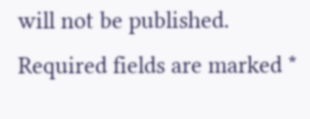will not be published. Required fields are marked *